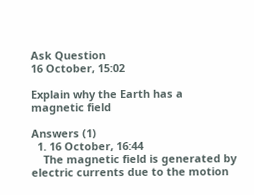Ask Question
16 October, 15:02

Explain why the Earth has a magnetic field

Answers (1)
  1. 16 October, 16:44
    The magnetic field is generated by electric currents due to the motion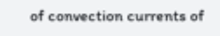of convection currents of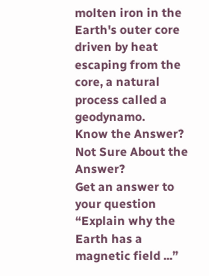molten iron in the Earth's outer core driven by heat escaping from the core, a natural process called a geodynamo.
Know the Answer?
Not Sure About the Answer?
Get an answer to your question  “Explain why the Earth has a magnetic field ...”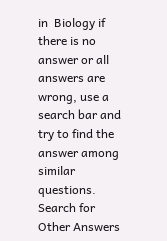in  Biology if there is no answer or all answers are wrong, use a search bar and try to find the answer among similar questions.
Search for Other Answers